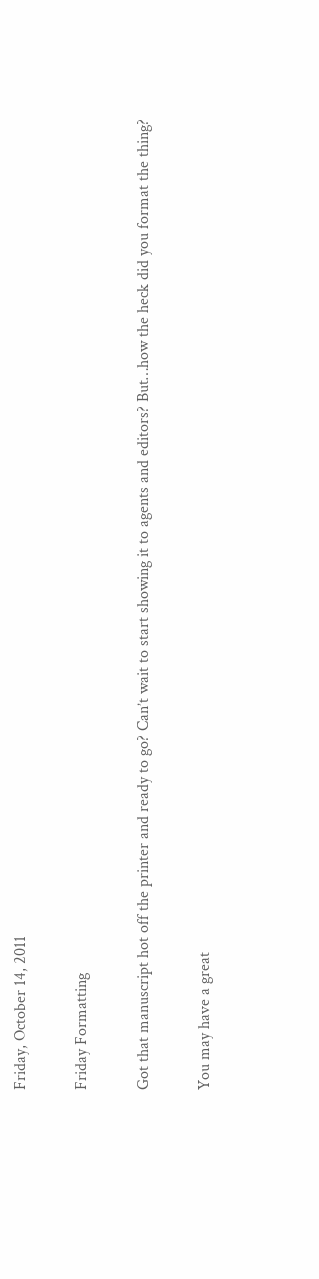Friday, October 14, 2011

Friday Formatting

Got that manuscript hot off the printer and ready to go? Can’t wait to start showing it to agents and editors? But…how the heck did you format the thing?

You may have a great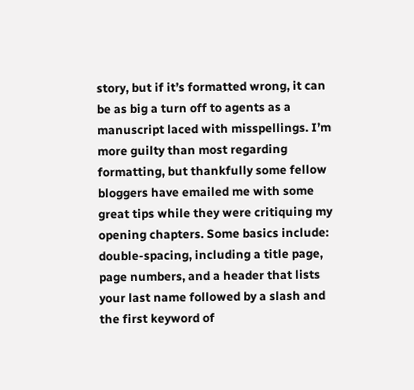story, but if it’s formatted wrong, it can be as big a turn off to agents as a manuscript laced with misspellings. I’m more guilty than most regarding formatting, but thankfully some fellow bloggers have emailed me with some great tips while they were critiquing my opening chapters. Some basics include: double-spacing, including a title page, page numbers, and a header that lists your last name followed by a slash and the first keyword of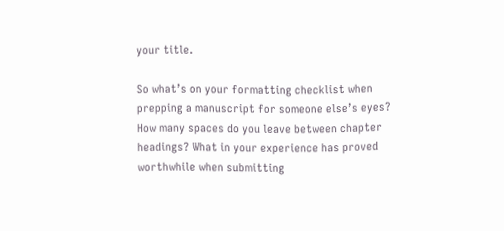your title.

So what’s on your formatting checklist when prepping a manuscript for someone else’s eyes? How many spaces do you leave between chapter headings? What in your experience has proved worthwhile when submitting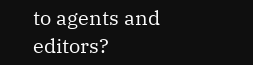to agents and editors?